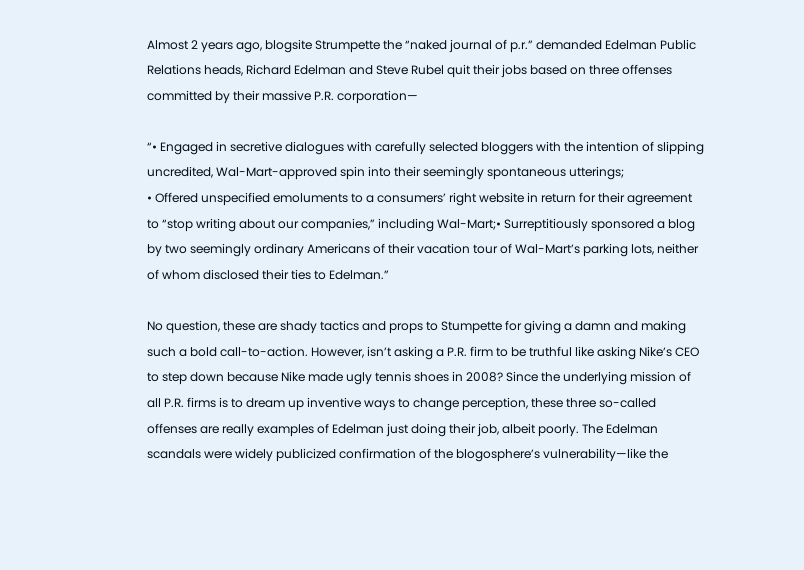Almost 2 years ago, blogsite Strumpette the “naked journal of p.r.” demanded Edelman Public Relations heads, Richard Edelman and Steve Rubel quit their jobs based on three offenses committed by their massive P.R. corporation—

“• Engaged in secretive dialogues with carefully selected bloggers with the intention of slipping uncredited, Wal-Mart-approved spin into their seemingly spontaneous utterings;
• Offered unspecified emoluments to a consumers’ right website in return for their agreement to “stop writing about our companies,” including Wal-Mart;• Surreptitiously sponsored a blog by two seemingly ordinary Americans of their vacation tour of Wal-Mart’s parking lots, neither of whom disclosed their ties to Edelman.”

No question, these are shady tactics and props to Stumpette for giving a damn and making such a bold call-to-action. However, isn’t asking a P.R. firm to be truthful like asking Nike’s CEO to step down because Nike made ugly tennis shoes in 2008? Since the underlying mission of all P.R. firms is to dream up inventive ways to change perception, these three so-called offenses are really examples of Edelman just doing their job, albeit poorly. The Edelman scandals were widely publicized confirmation of the blogosphere’s vulnerability—like the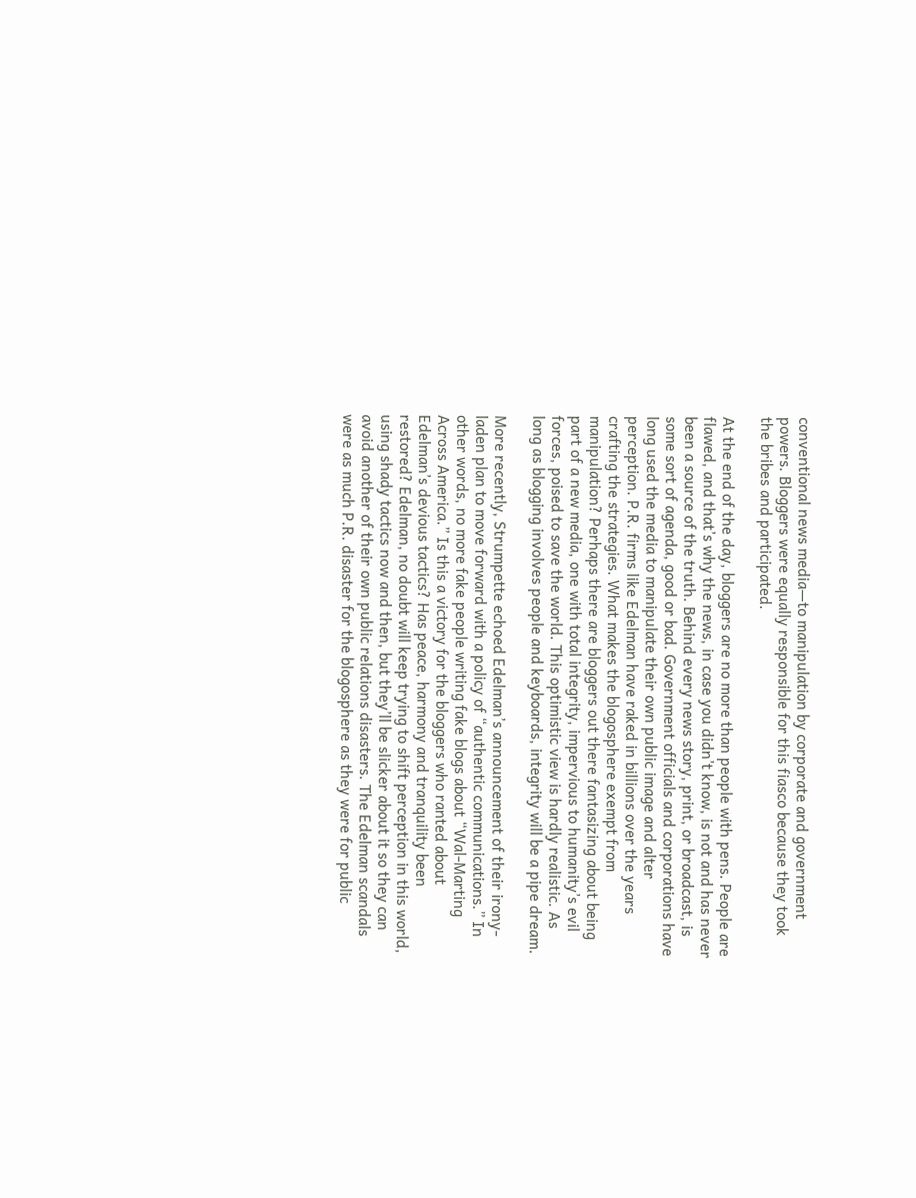conventional news media—to manipulation by corporate and government powers. Bloggers were equally responsible for this fiasco because they took the bribes and participated.

At the end of the day, bloggers are no more than people with pens. People are flawed, and that’s why the news, in case you didn’t know, is not and has never been a source of the truth. Behind every news story, print, or broadcast, is some sort of agenda, good or bad. Government officials and corporations have long used the media to manipulate their own public image and alter perception. P.R. firms like Edelman have raked in billions over the years crafting the strategies. What makes the blogosphere exempt from manipulation? Perhaps there are bloggers out there fantasizing about being part of a new media, one with total integrity, impervious to humanity’s evil forces, poised to save the world. This optimistic view is hardly realistic. As long as blogging involves people and keyboards, integrity will be a pipe dream.

More recently, Strumpette echoed Edelman’s announcement of their irony-laden plan to move forward with a policy of “authentic communications.” In other words, no more fake people writing fake blogs about “Wal-Marting Across America.” Is this a victory for the bloggers who ranted about Edelman’s devious tactics? Has peace, harmony and tranquility been restored? Edelman, no doubt will keep trying to shift perception in this world, using shady tactics now and then, but they’ll be slicker about it so they can avoid another of their own public relations disasters. The Edelman scandals were as much P.R. disaster for the blogosphere as they were for public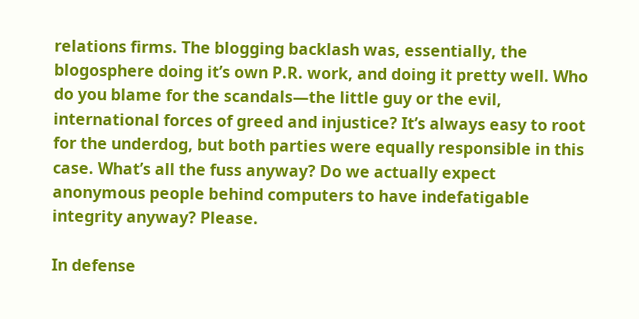relations firms. The blogging backlash was, essentially, the blogosphere doing it’s own P.R. work, and doing it pretty well. Who do you blame for the scandals—the little guy or the evil, international forces of greed and injustice? It’s always easy to root for the underdog, but both parties were equally responsible in this case. What’s all the fuss anyway? Do we actually expect anonymous people behind computers to have indefatigable integrity anyway? Please.

In defense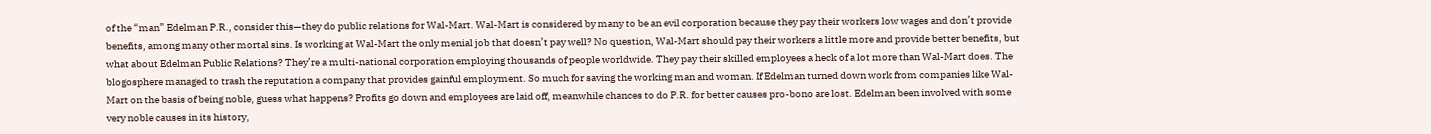of the “man” Edelman P.R., consider this—they do public relations for Wal-Mart. Wal-Mart is considered by many to be an evil corporation because they pay their workers low wages and don’t provide benefits, among many other mortal sins. Is working at Wal-Mart the only menial job that doesn’t pay well? No question, Wal-Mart should pay their workers a little more and provide better benefits, but what about Edelman Public Relations? They’re a multi-national corporation employing thousands of people worldwide. They pay their skilled employees a heck of a lot more than Wal-Mart does. The blogosphere managed to trash the reputation a company that provides gainful employment. So much for saving the working man and woman. If Edelman turned down work from companies like Wal-Mart on the basis of being noble, guess what happens? Profits go down and employees are laid off, meanwhile chances to do P.R. for better causes pro-bono are lost. Edelman been involved with some very noble causes in its history,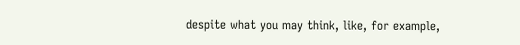despite what you may think, like, for example,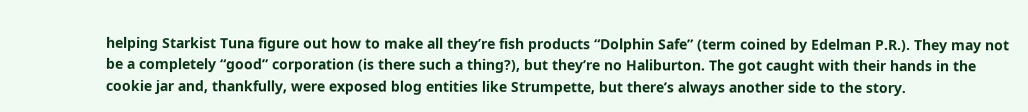helping Starkist Tuna figure out how to make all they’re fish products “Dolphin Safe” (term coined by Edelman P.R.). They may not be a completely “good” corporation (is there such a thing?), but they’re no Haliburton. The got caught with their hands in the cookie jar and, thankfully, were exposed blog entities like Strumpette, but there’s always another side to the story.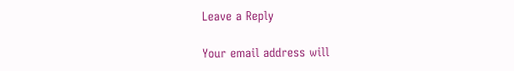Leave a Reply

Your email address will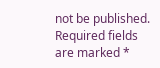not be published. Required fields are marked *